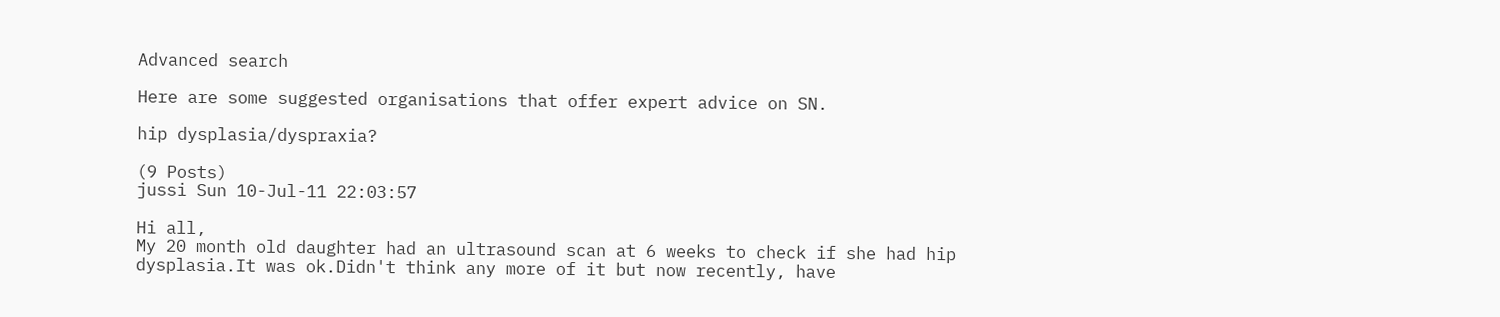Advanced search

Here are some suggested organisations that offer expert advice on SN.

hip dysplasia/dyspraxia?

(9 Posts)
jussi Sun 10-Jul-11 22:03:57

Hi all,
My 20 month old daughter had an ultrasound scan at 6 weeks to check if she had hip dysplasia.It was ok.Didn't think any more of it but now recently, have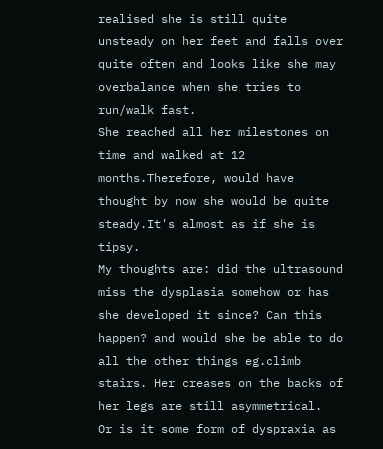realised she is still quite unsteady on her feet and falls over quite often and looks like she may overbalance when she tries to run/walk fast.
She reached all her milestones on time and walked at 12 months.Therefore, would have thought by now she would be quite steady.It's almost as if she is tipsy.
My thoughts are: did the ultrasound miss the dysplasia somehow or has she developed it since? Can this happen? and would she be able to do all the other things eg.climb stairs. Her creases on the backs of her legs are still asymmetrical.
Or is it some form of dyspraxia as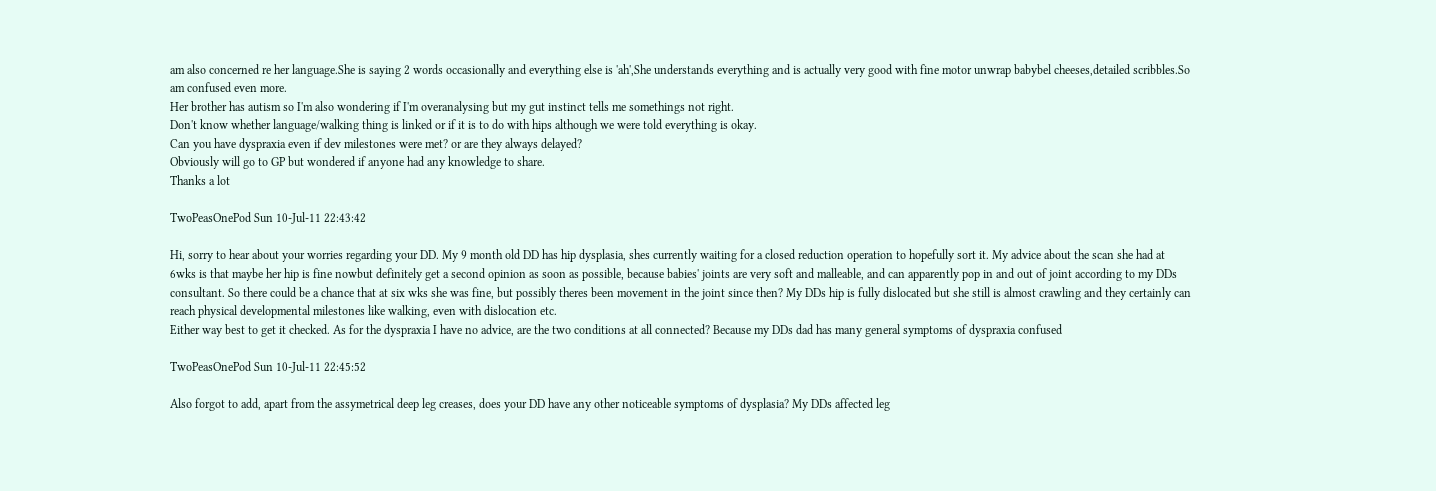am also concerned re her language.She is saying 2 words occasionally and everything else is 'ah',She understands everything and is actually very good with fine motor unwrap babybel cheeses,detailed scribbles.So am confused even more.
Her brother has autism so I'm also wondering if I'm overanalysing but my gut instinct tells me somethings not right.
Don't know whether language/walking thing is linked or if it is to do with hips although we were told everything is okay.
Can you have dyspraxia even if dev milestones were met? or are they always delayed?
Obviously will go to GP but wondered if anyone had any knowledge to share.
Thanks a lot

TwoPeasOnePod Sun 10-Jul-11 22:43:42

Hi, sorry to hear about your worries regarding your DD. My 9 month old DD has hip dysplasia, shes currently waiting for a closed reduction operation to hopefully sort it. My advice about the scan she had at 6wks is that maybe her hip is fine nowbut definitely get a second opinion as soon as possible, because babies' joints are very soft and malleable, and can apparently pop in and out of joint according to my DDs consultant. So there could be a chance that at six wks she was fine, but possibly theres been movement in the joint since then? My DDs hip is fully dislocated but she still is almost crawling and they certainly can reach physical developmental milestones like walking, even with dislocation etc.
Either way best to get it checked. As for the dyspraxia I have no advice, are the two conditions at all connected? Because my DDs dad has many general symptoms of dyspraxia confused

TwoPeasOnePod Sun 10-Jul-11 22:45:52

Also forgot to add, apart from the assymetrical deep leg creases, does your DD have any other noticeable symptoms of dysplasia? My DDs affected leg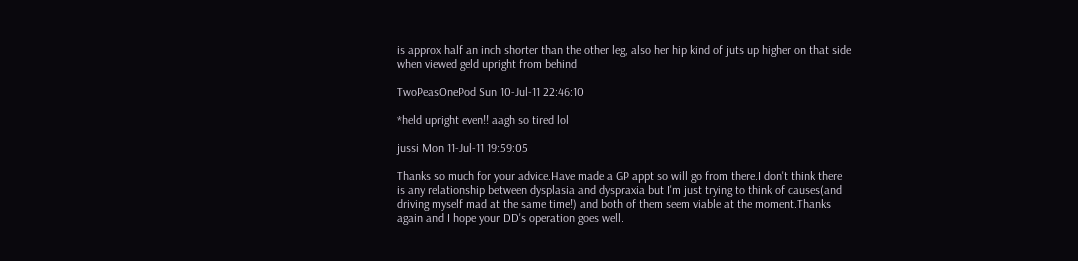is approx half an inch shorter than the other leg, also her hip kind of juts up higher on that side when viewed geld upright from behind

TwoPeasOnePod Sun 10-Jul-11 22:46:10

*held upright even!! aagh so tired lol

jussi Mon 11-Jul-11 19:59:05

Thanks so much for your advice.Have made a GP appt so will go from there.I don't think there is any relationship between dysplasia and dyspraxia but I'm just trying to think of causes(and driving myself mad at the same time!) and both of them seem viable at the moment.Thanks again and I hope your DD's operation goes well.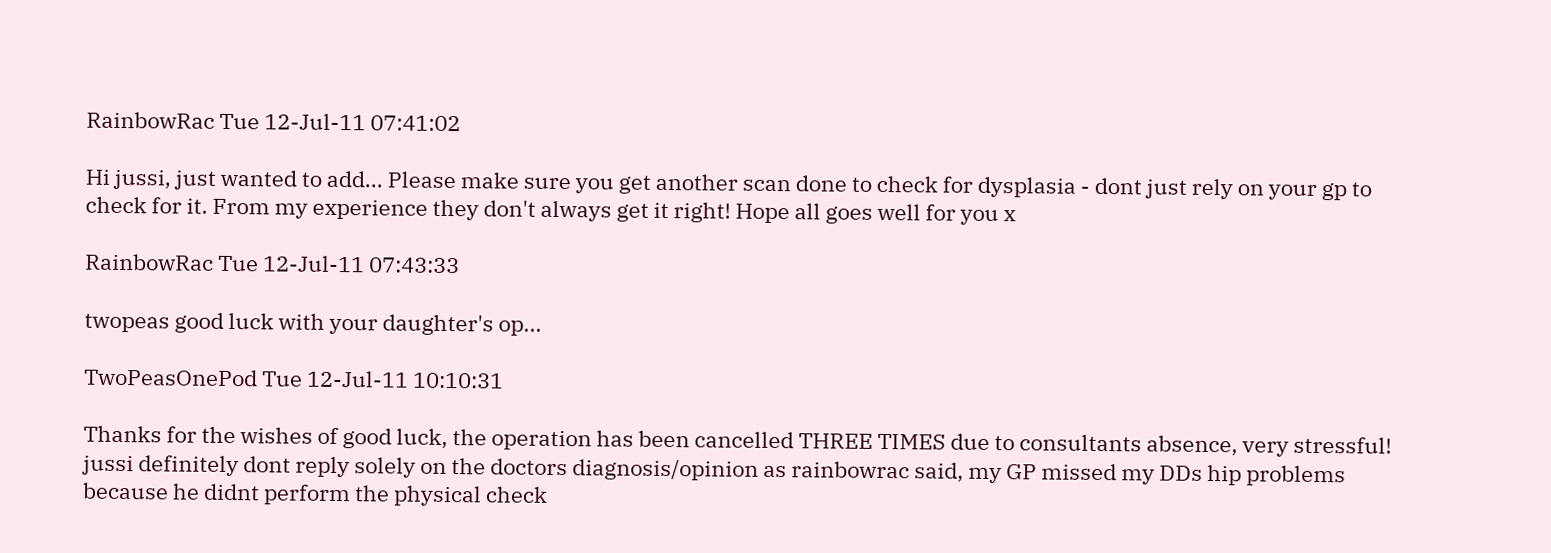RainbowRac Tue 12-Jul-11 07:41:02

Hi jussi, just wanted to add... Please make sure you get another scan done to check for dysplasia - dont just rely on your gp to check for it. From my experience they don't always get it right! Hope all goes well for you x

RainbowRac Tue 12-Jul-11 07:43:33

twopeas good luck with your daughter's op...

TwoPeasOnePod Tue 12-Jul-11 10:10:31

Thanks for the wishes of good luck, the operation has been cancelled THREE TIMES due to consultants absence, very stressful! jussi definitely dont reply solely on the doctors diagnosis/opinion as rainbowrac said, my GP missed my DDs hip problems because he didnt perform the physical check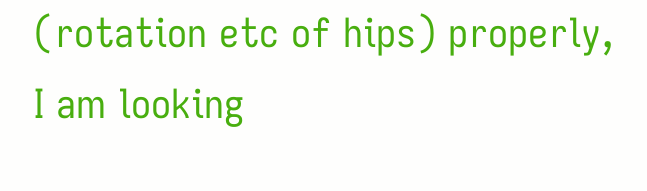(rotation etc of hips) properly, I am looking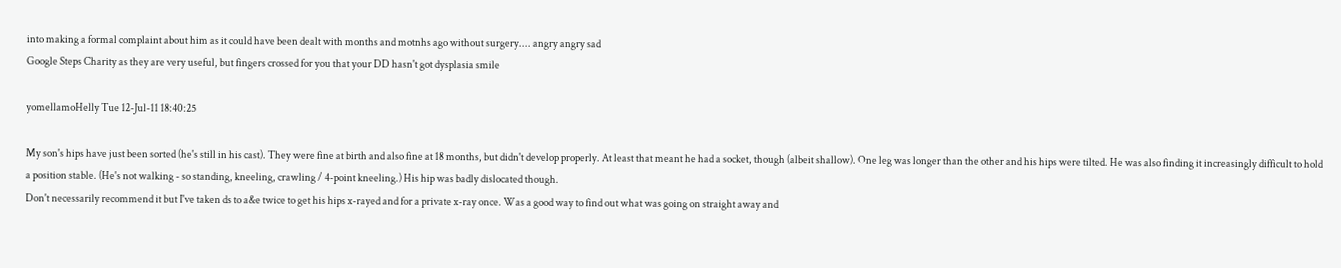into making a formal complaint about him as it could have been dealt with months and motnhs ago without surgery.... angry angry sad
Google Steps Charity as they are very useful, but fingers crossed for you that your DD hasn't got dysplasia smile

yomellamoHelly Tue 12-Jul-11 18:40:25

My son's hips have just been sorted (he's still in his cast). They were fine at birth and also fine at 18 months, but didn't develop properly. At least that meant he had a socket, though (albeit shallow). One leg was longer than the other and his hips were tilted. He was also finding it increasingly difficult to hold a position stable. (He's not walking - so standing, kneeling, crawling / 4-point kneeling.) His hip was badly dislocated though.
Don't necessarily recommend it but I've taken ds to a&e twice to get his hips x-rayed and for a private x-ray once. Was a good way to find out what was going on straight away and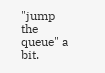"jump the queue" a bit.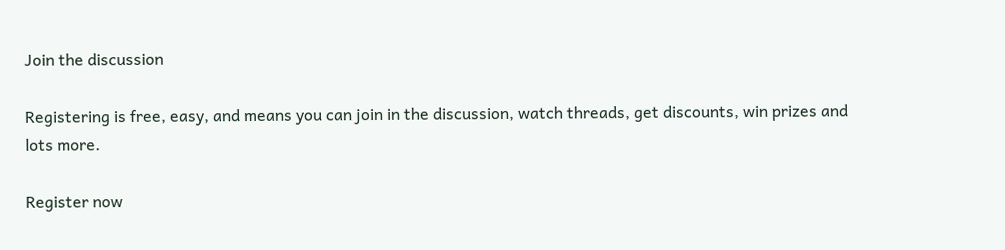Join the discussion

Registering is free, easy, and means you can join in the discussion, watch threads, get discounts, win prizes and lots more.

Register now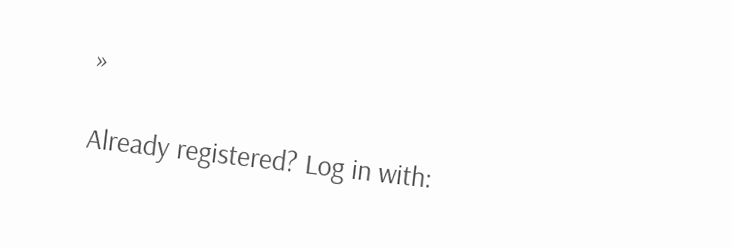»

Already registered? Log in with: